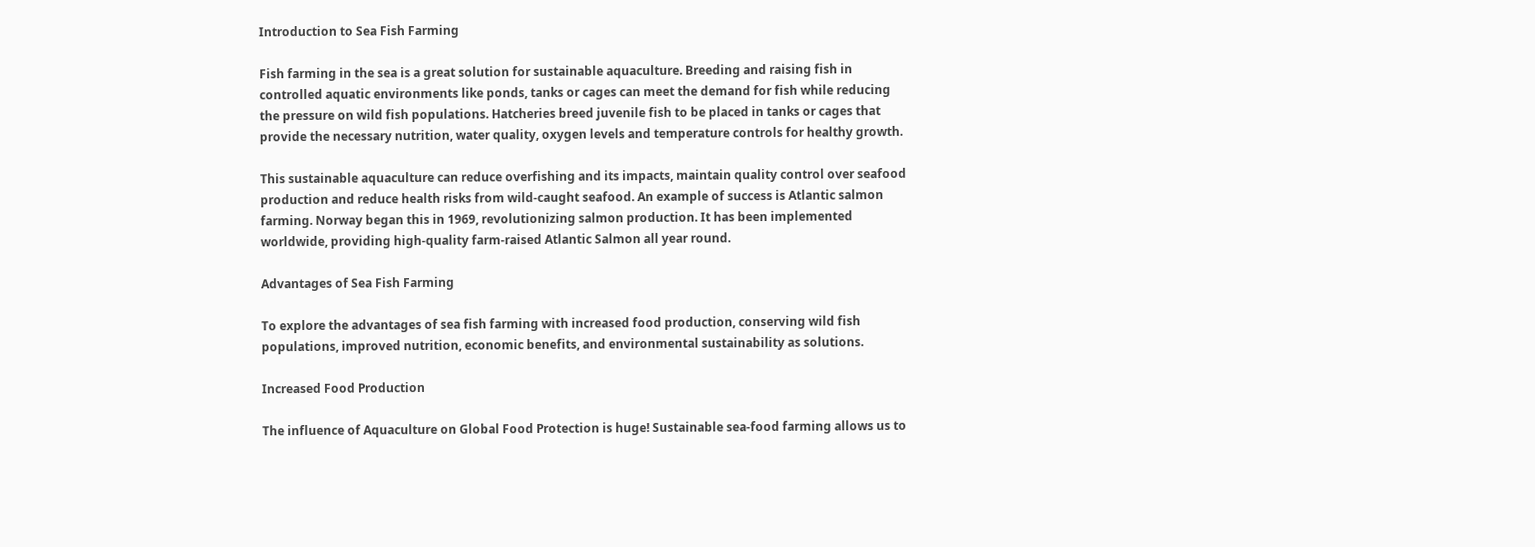Introduction to Sea Fish Farming

Fish farming in the sea is a great solution for sustainable aquaculture. Breeding and raising fish in controlled aquatic environments like ponds, tanks or cages can meet the demand for fish while reducing the pressure on wild fish populations. Hatcheries breed juvenile fish to be placed in tanks or cages that provide the necessary nutrition, water quality, oxygen levels and temperature controls for healthy growth.

This sustainable aquaculture can reduce overfishing and its impacts, maintain quality control over seafood production and reduce health risks from wild-caught seafood. An example of success is Atlantic salmon farming. Norway began this in 1969, revolutionizing salmon production. It has been implemented worldwide, providing high-quality farm-raised Atlantic Salmon all year round.

Advantages of Sea Fish Farming

To explore the advantages of sea fish farming with increased food production, conserving wild fish populations, improved nutrition, economic benefits, and environmental sustainability as solutions.

Increased Food Production

The influence of Aquaculture on Global Food Protection is huge! Sustainable sea-food farming allows us to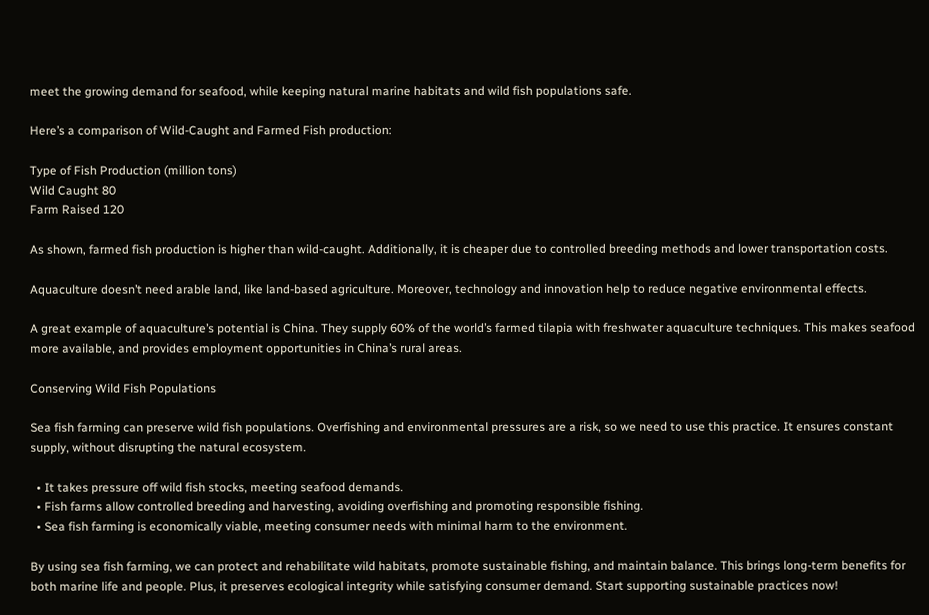meet the growing demand for seafood, while keeping natural marine habitats and wild fish populations safe.

Here’s a comparison of Wild-Caught and Farmed Fish production:

Type of Fish Production (million tons)
Wild Caught 80
Farm Raised 120

As shown, farmed fish production is higher than wild-caught. Additionally, it is cheaper due to controlled breeding methods and lower transportation costs.

Aquaculture doesn’t need arable land, like land-based agriculture. Moreover, technology and innovation help to reduce negative environmental effects.

A great example of aquaculture’s potential is China. They supply 60% of the world’s farmed tilapia with freshwater aquaculture techniques. This makes seafood more available, and provides employment opportunities in China’s rural areas.

Conserving Wild Fish Populations

Sea fish farming can preserve wild fish populations. Overfishing and environmental pressures are a risk, so we need to use this practice. It ensures constant supply, without disrupting the natural ecosystem.

  • It takes pressure off wild fish stocks, meeting seafood demands.
  • Fish farms allow controlled breeding and harvesting, avoiding overfishing and promoting responsible fishing.
  • Sea fish farming is economically viable, meeting consumer needs with minimal harm to the environment.

By using sea fish farming, we can protect and rehabilitate wild habitats, promote sustainable fishing, and maintain balance. This brings long-term benefits for both marine life and people. Plus, it preserves ecological integrity while satisfying consumer demand. Start supporting sustainable practices now!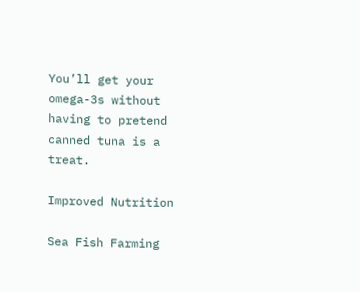You’ll get your omega-3s without having to pretend canned tuna is a treat.

Improved Nutrition

Sea Fish Farming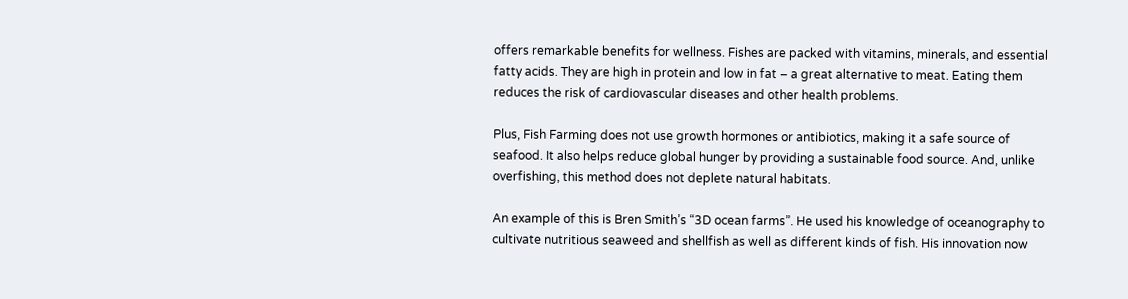offers remarkable benefits for wellness. Fishes are packed with vitamins, minerals, and essential fatty acids. They are high in protein and low in fat – a great alternative to meat. Eating them reduces the risk of cardiovascular diseases and other health problems.

Plus, Fish Farming does not use growth hormones or antibiotics, making it a safe source of seafood. It also helps reduce global hunger by providing a sustainable food source. And, unlike overfishing, this method does not deplete natural habitats.

An example of this is Bren Smith’s “3D ocean farms”. He used his knowledge of oceanography to cultivate nutritious seaweed and shellfish as well as different kinds of fish. His innovation now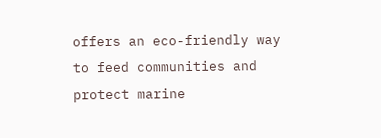offers an eco-friendly way to feed communities and protect marine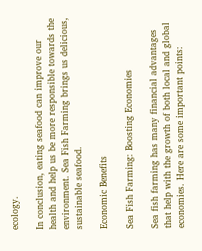ecology.

In conclusion, eating seafood can improve our health and help us be more responsible towards the environment. Sea Fish Farming brings us delicious, sustainable seafood.

Economic Benefits

Sea Fish Farming: Boosting Economies

Sea fish farming has many financial advantages that help with the growth of both local and global economies. Here are some important points: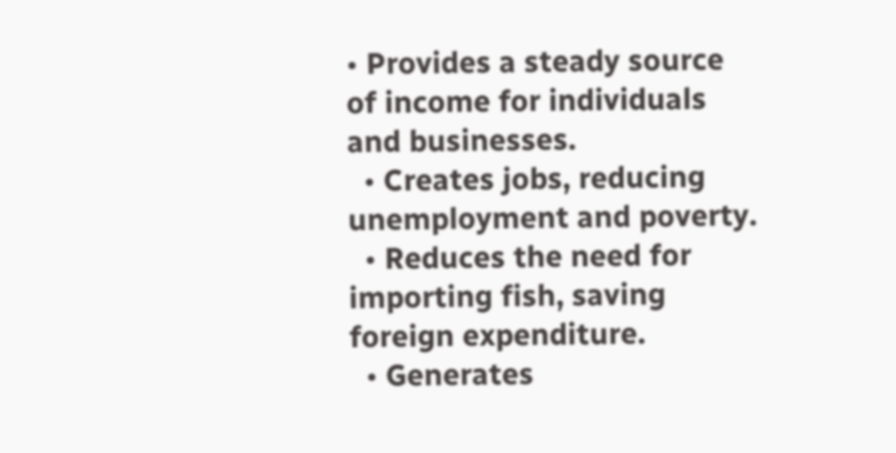• Provides a steady source of income for individuals and businesses.
  • Creates jobs, reducing unemployment and poverty.
  • Reduces the need for importing fish, saving foreign expenditure.
  • Generates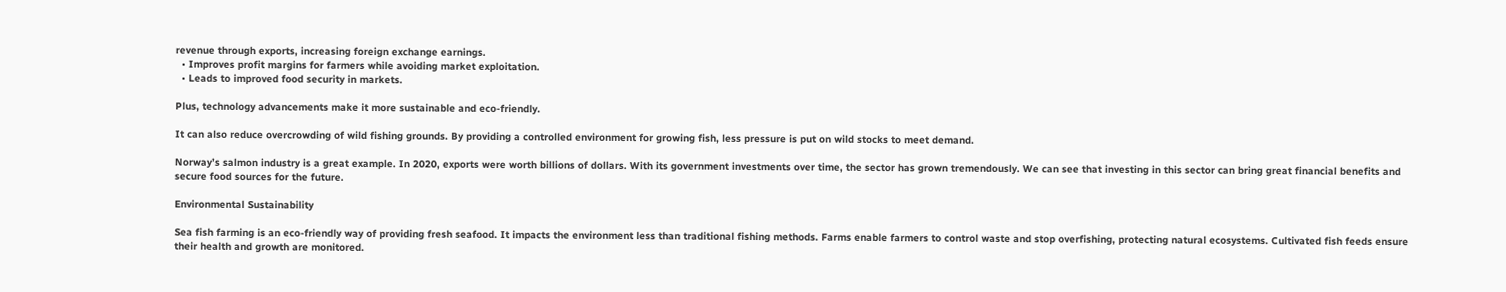revenue through exports, increasing foreign exchange earnings.
  • Improves profit margins for farmers while avoiding market exploitation.
  • Leads to improved food security in markets.

Plus, technology advancements make it more sustainable and eco-friendly.

It can also reduce overcrowding of wild fishing grounds. By providing a controlled environment for growing fish, less pressure is put on wild stocks to meet demand.

Norway’s salmon industry is a great example. In 2020, exports were worth billions of dollars. With its government investments over time, the sector has grown tremendously. We can see that investing in this sector can bring great financial benefits and secure food sources for the future.

Environmental Sustainability

Sea fish farming is an eco-friendly way of providing fresh seafood. It impacts the environment less than traditional fishing methods. Farms enable farmers to control waste and stop overfishing, protecting natural ecosystems. Cultivated fish feeds ensure their health and growth are monitored.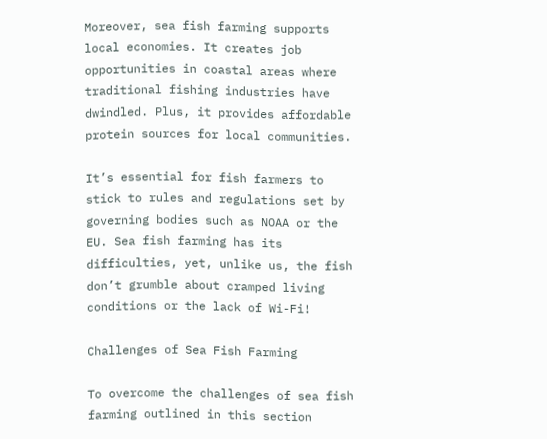Moreover, sea fish farming supports local economies. It creates job opportunities in coastal areas where traditional fishing industries have dwindled. Plus, it provides affordable protein sources for local communities.

It’s essential for fish farmers to stick to rules and regulations set by governing bodies such as NOAA or the EU. Sea fish farming has its difficulties, yet, unlike us, the fish don’t grumble about cramped living conditions or the lack of Wi-Fi!

Challenges of Sea Fish Farming

To overcome the challenges of sea fish farming outlined in this section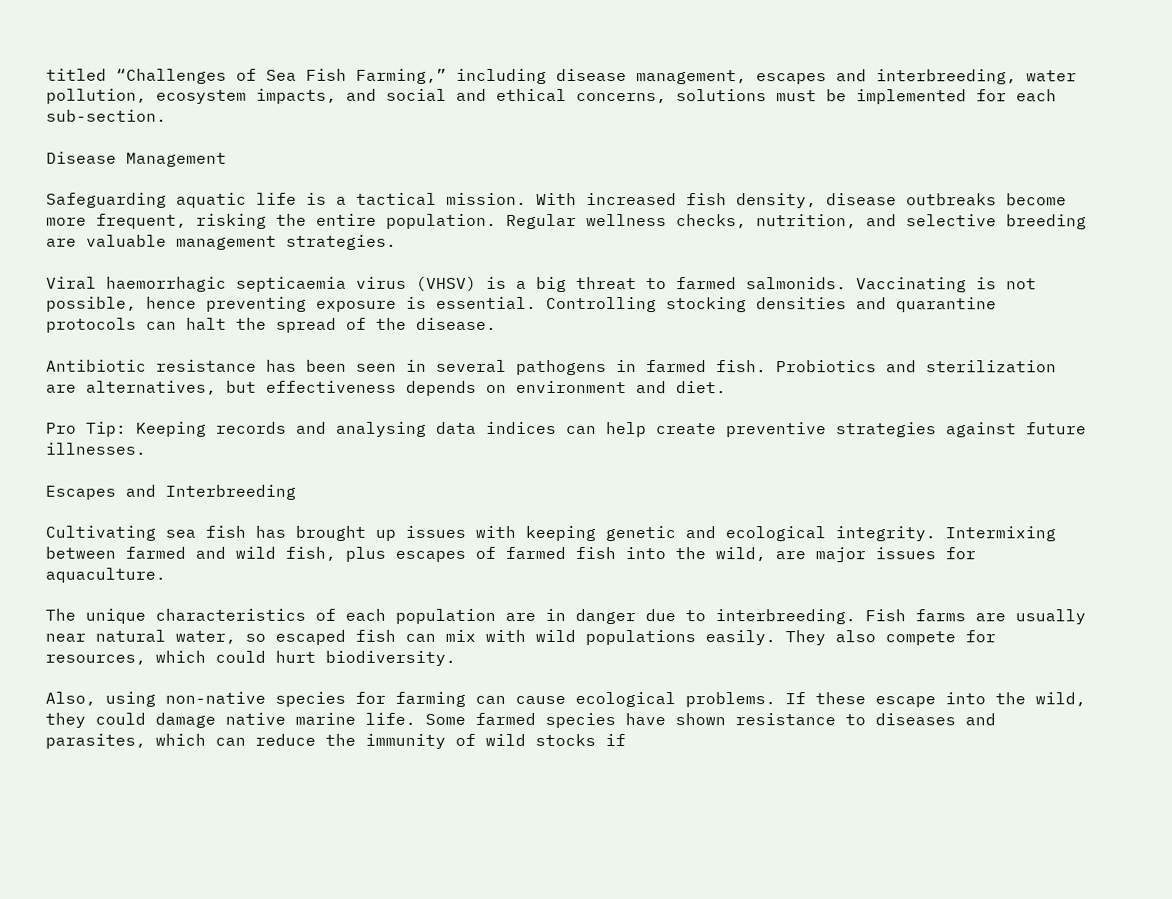titled “Challenges of Sea Fish Farming,” including disease management, escapes and interbreeding, water pollution, ecosystem impacts, and social and ethical concerns, solutions must be implemented for each sub-section.

Disease Management

Safeguarding aquatic life is a tactical mission. With increased fish density, disease outbreaks become more frequent, risking the entire population. Regular wellness checks, nutrition, and selective breeding are valuable management strategies.

Viral haemorrhagic septicaemia virus (VHSV) is a big threat to farmed salmonids. Vaccinating is not possible, hence preventing exposure is essential. Controlling stocking densities and quarantine protocols can halt the spread of the disease.

Antibiotic resistance has been seen in several pathogens in farmed fish. Probiotics and sterilization are alternatives, but effectiveness depends on environment and diet.

Pro Tip: Keeping records and analysing data indices can help create preventive strategies against future illnesses.

Escapes and Interbreeding

Cultivating sea fish has brought up issues with keeping genetic and ecological integrity. Intermixing between farmed and wild fish, plus escapes of farmed fish into the wild, are major issues for aquaculture.

The unique characteristics of each population are in danger due to interbreeding. Fish farms are usually near natural water, so escaped fish can mix with wild populations easily. They also compete for resources, which could hurt biodiversity.

Also, using non-native species for farming can cause ecological problems. If these escape into the wild, they could damage native marine life. Some farmed species have shown resistance to diseases and parasites, which can reduce the immunity of wild stocks if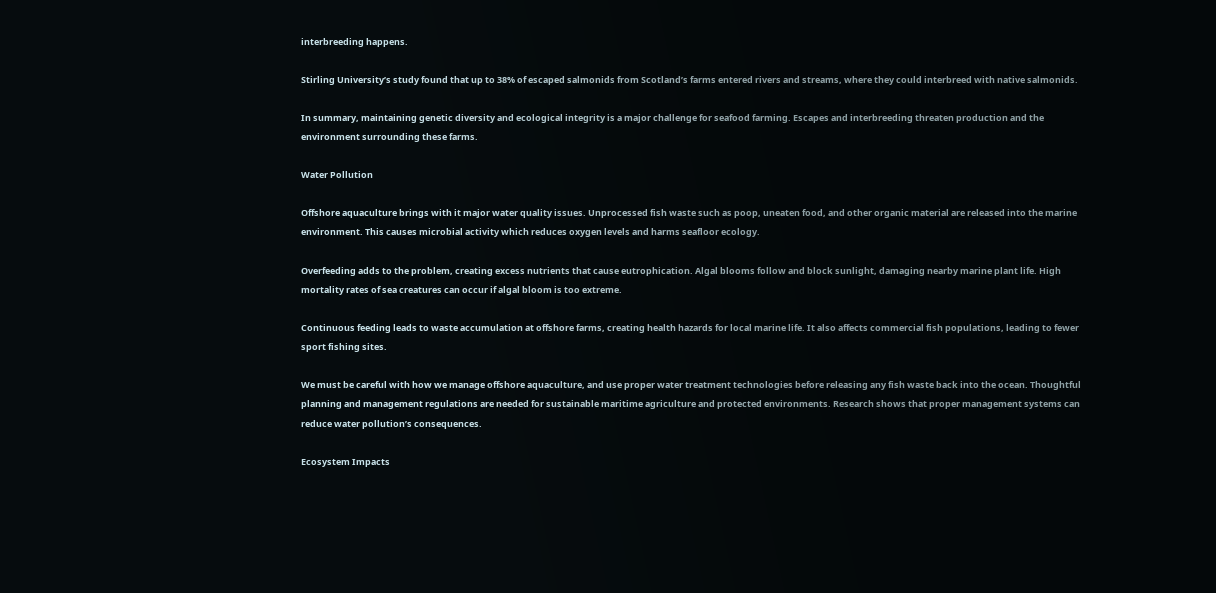interbreeding happens.

Stirling University’s study found that up to 38% of escaped salmonids from Scotland’s farms entered rivers and streams, where they could interbreed with native salmonids.

In summary, maintaining genetic diversity and ecological integrity is a major challenge for seafood farming. Escapes and interbreeding threaten production and the environment surrounding these farms.

Water Pollution

Offshore aquaculture brings with it major water quality issues. Unprocessed fish waste such as poop, uneaten food, and other organic material are released into the marine environment. This causes microbial activity which reduces oxygen levels and harms seafloor ecology.

Overfeeding adds to the problem, creating excess nutrients that cause eutrophication. Algal blooms follow and block sunlight, damaging nearby marine plant life. High mortality rates of sea creatures can occur if algal bloom is too extreme.

Continuous feeding leads to waste accumulation at offshore farms, creating health hazards for local marine life. It also affects commercial fish populations, leading to fewer sport fishing sites.

We must be careful with how we manage offshore aquaculture, and use proper water treatment technologies before releasing any fish waste back into the ocean. Thoughtful planning and management regulations are needed for sustainable maritime agriculture and protected environments. Research shows that proper management systems can reduce water pollution’s consequences.

Ecosystem Impacts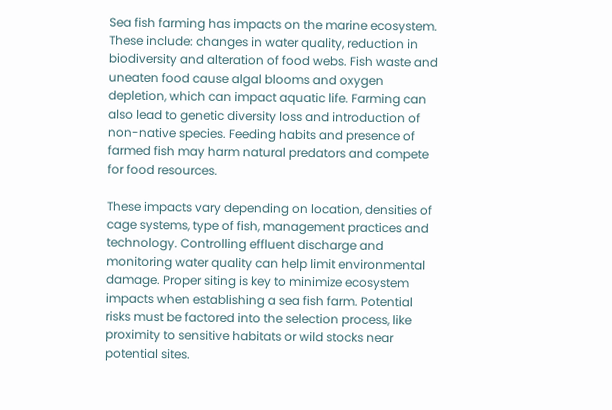Sea fish farming has impacts on the marine ecosystem. These include: changes in water quality, reduction in biodiversity and alteration of food webs. Fish waste and uneaten food cause algal blooms and oxygen depletion, which can impact aquatic life. Farming can also lead to genetic diversity loss and introduction of non-native species. Feeding habits and presence of farmed fish may harm natural predators and compete for food resources.

These impacts vary depending on location, densities of cage systems, type of fish, management practices and technology. Controlling effluent discharge and monitoring water quality can help limit environmental damage. Proper siting is key to minimize ecosystem impacts when establishing a sea fish farm. Potential risks must be factored into the selection process, like proximity to sensitive habitats or wild stocks near potential sites.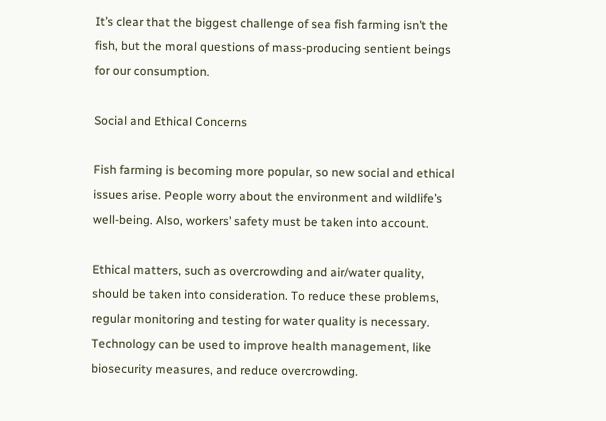It’s clear that the biggest challenge of sea fish farming isn’t the fish, but the moral questions of mass-producing sentient beings for our consumption.

Social and Ethical Concerns

Fish farming is becoming more popular, so new social and ethical issues arise. People worry about the environment and wildlife’s well-being. Also, workers’ safety must be taken into account.

Ethical matters, such as overcrowding and air/water quality, should be taken into consideration. To reduce these problems, regular monitoring and testing for water quality is necessary. Technology can be used to improve health management, like biosecurity measures, and reduce overcrowding.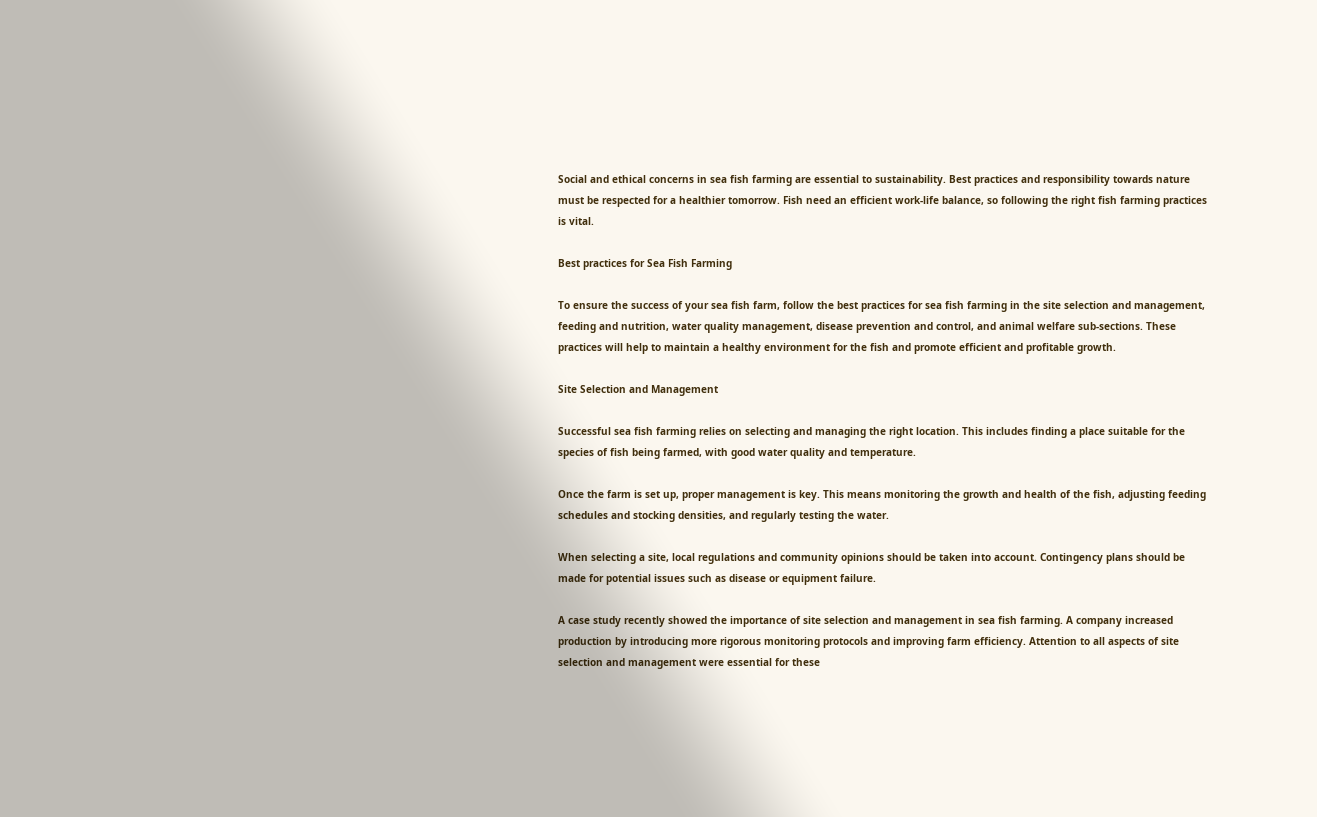Social and ethical concerns in sea fish farming are essential to sustainability. Best practices and responsibility towards nature must be respected for a healthier tomorrow. Fish need an efficient work-life balance, so following the right fish farming practices is vital.

Best practices for Sea Fish Farming

To ensure the success of your sea fish farm, follow the best practices for sea fish farming in the site selection and management, feeding and nutrition, water quality management, disease prevention and control, and animal welfare sub-sections. These practices will help to maintain a healthy environment for the fish and promote efficient and profitable growth.

Site Selection and Management

Successful sea fish farming relies on selecting and managing the right location. This includes finding a place suitable for the species of fish being farmed, with good water quality and temperature.

Once the farm is set up, proper management is key. This means monitoring the growth and health of the fish, adjusting feeding schedules and stocking densities, and regularly testing the water.

When selecting a site, local regulations and community opinions should be taken into account. Contingency plans should be made for potential issues such as disease or equipment failure.

A case study recently showed the importance of site selection and management in sea fish farming. A company increased production by introducing more rigorous monitoring protocols and improving farm efficiency. Attention to all aspects of site selection and management were essential for these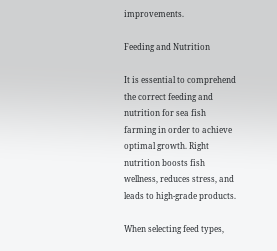improvements.

Feeding and Nutrition

It is essential to comprehend the correct feeding and nutrition for sea fish farming in order to achieve optimal growth. Right nutrition boosts fish wellness, reduces stress, and leads to high-grade products.

When selecting feed types,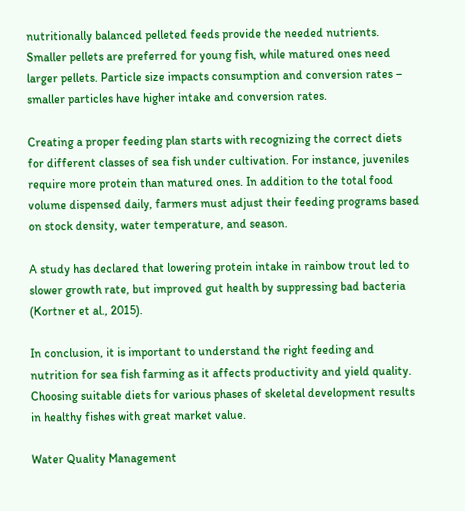nutritionally balanced pelleted feeds provide the needed nutrients. Smaller pellets are preferred for young fish, while matured ones need larger pellets. Particle size impacts consumption and conversion rates – smaller particles have higher intake and conversion rates.

Creating a proper feeding plan starts with recognizing the correct diets for different classes of sea fish under cultivation. For instance, juveniles require more protein than matured ones. In addition to the total food volume dispensed daily, farmers must adjust their feeding programs based on stock density, water temperature, and season.

A study has declared that lowering protein intake in rainbow trout led to slower growth rate, but improved gut health by suppressing bad bacteria (Kortner et al., 2015).

In conclusion, it is important to understand the right feeding and nutrition for sea fish farming as it affects productivity and yield quality. Choosing suitable diets for various phases of skeletal development results in healthy fishes with great market value.

Water Quality Management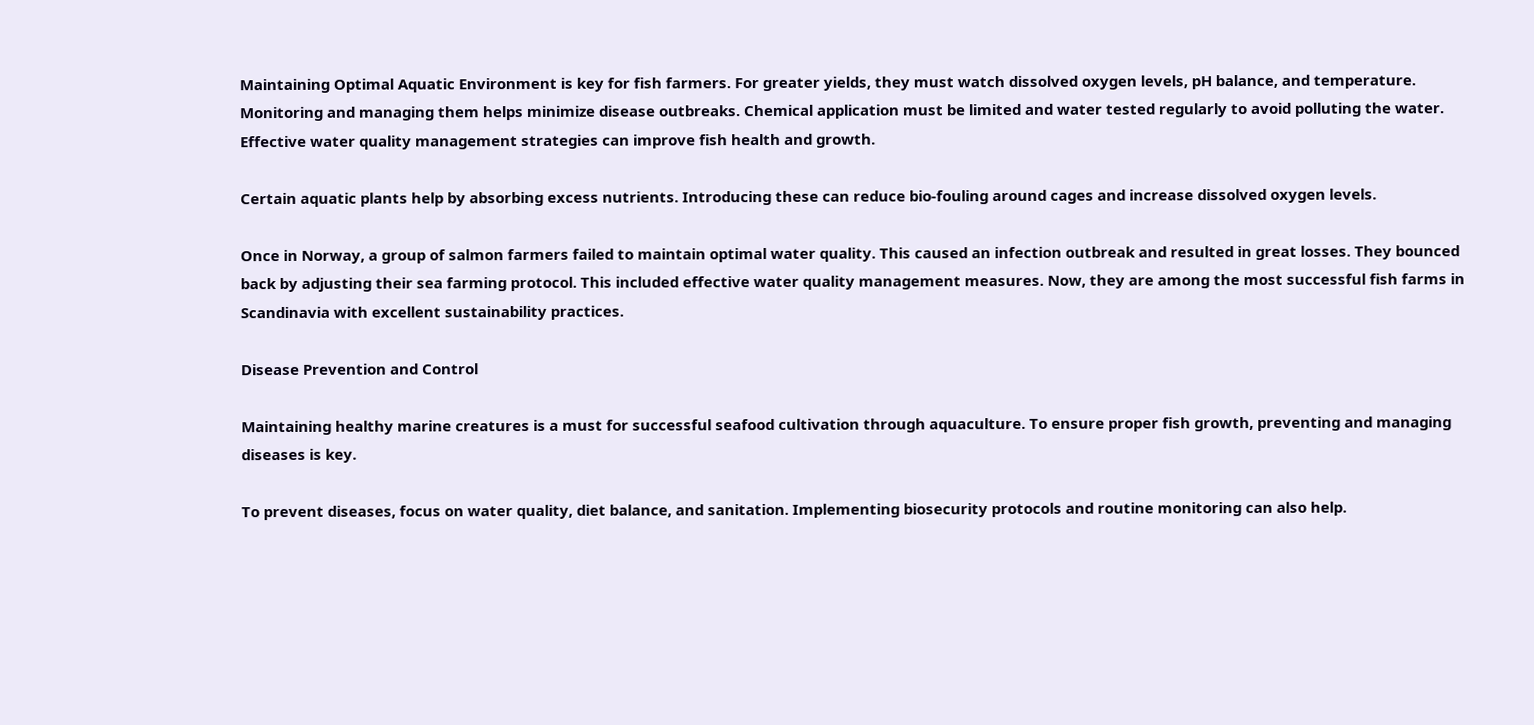Maintaining Optimal Aquatic Environment is key for fish farmers. For greater yields, they must watch dissolved oxygen levels, pH balance, and temperature. Monitoring and managing them helps minimize disease outbreaks. Chemical application must be limited and water tested regularly to avoid polluting the water. Effective water quality management strategies can improve fish health and growth.

Certain aquatic plants help by absorbing excess nutrients. Introducing these can reduce bio-fouling around cages and increase dissolved oxygen levels.

Once in Norway, a group of salmon farmers failed to maintain optimal water quality. This caused an infection outbreak and resulted in great losses. They bounced back by adjusting their sea farming protocol. This included effective water quality management measures. Now, they are among the most successful fish farms in Scandinavia with excellent sustainability practices.

Disease Prevention and Control

Maintaining healthy marine creatures is a must for successful seafood cultivation through aquaculture. To ensure proper fish growth, preventing and managing diseases is key.

To prevent diseases, focus on water quality, diet balance, and sanitation. Implementing biosecurity protocols and routine monitoring can also help.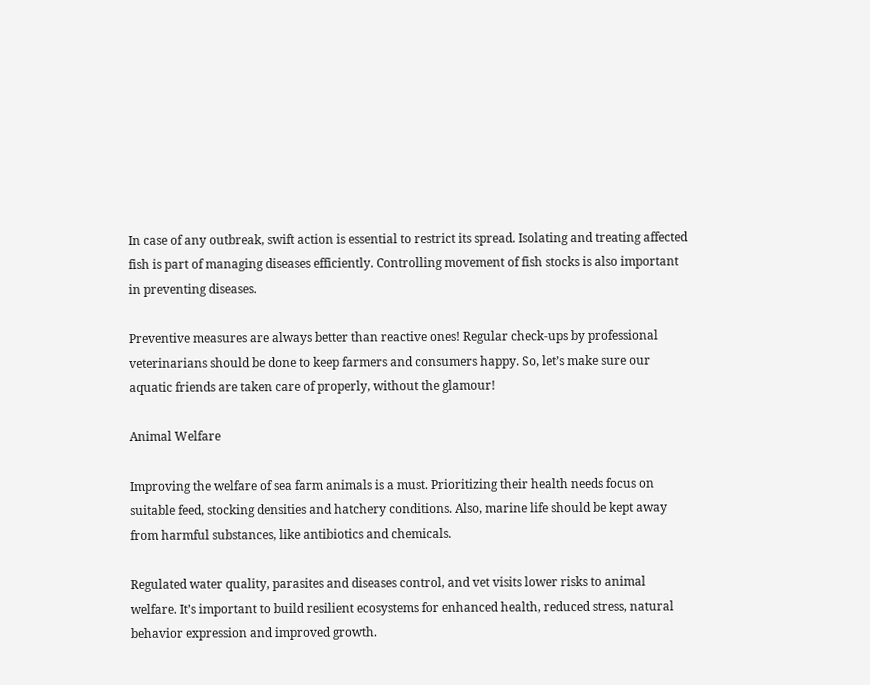In case of any outbreak, swift action is essential to restrict its spread. Isolating and treating affected fish is part of managing diseases efficiently. Controlling movement of fish stocks is also important in preventing diseases.

Preventive measures are always better than reactive ones! Regular check-ups by professional veterinarians should be done to keep farmers and consumers happy. So, let’s make sure our aquatic friends are taken care of properly, without the glamour!

Animal Welfare

Improving the welfare of sea farm animals is a must. Prioritizing their health needs focus on suitable feed, stocking densities and hatchery conditions. Also, marine life should be kept away from harmful substances, like antibiotics and chemicals.

Regulated water quality, parasites and diseases control, and vet visits lower risks to animal welfare. It’s important to build resilient ecosystems for enhanced health, reduced stress, natural behavior expression and improved growth.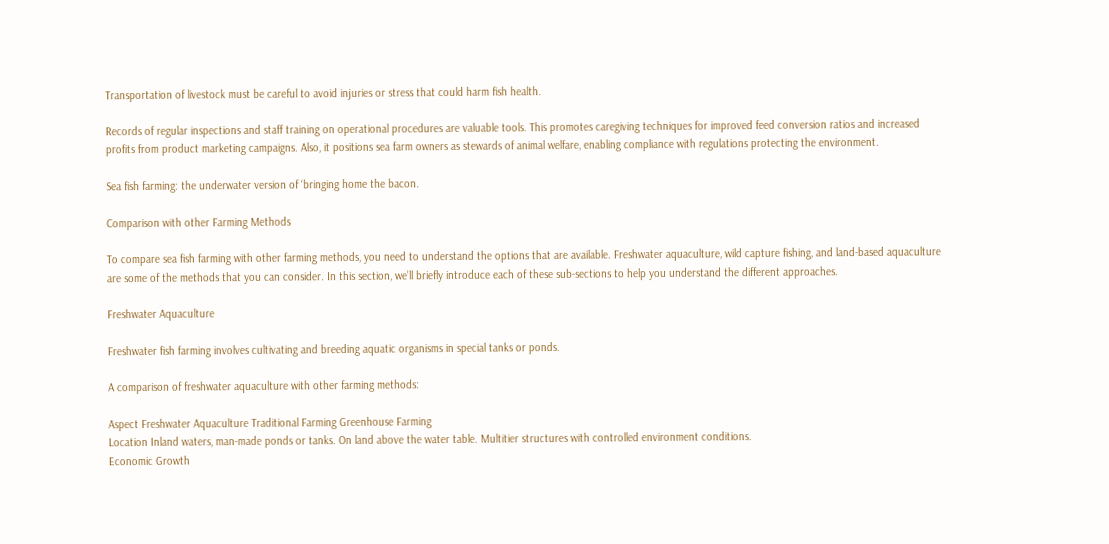Transportation of livestock must be careful to avoid injuries or stress that could harm fish health.

Records of regular inspections and staff training on operational procedures are valuable tools. This promotes caregiving techniques for improved feed conversion ratios and increased profits from product marketing campaigns. Also, it positions sea farm owners as stewards of animal welfare, enabling compliance with regulations protecting the environment.

Sea fish farming: the underwater version of ‘bringing home the bacon.

Comparison with other Farming Methods

To compare sea fish farming with other farming methods, you need to understand the options that are available. Freshwater aquaculture, wild capture fishing, and land-based aquaculture are some of the methods that you can consider. In this section, we’ll briefly introduce each of these sub-sections to help you understand the different approaches.

Freshwater Aquaculture

Freshwater fish farming involves cultivating and breeding aquatic organisms in special tanks or ponds.

A comparison of freshwater aquaculture with other farming methods:

Aspect Freshwater Aquaculture Traditional Farming Greenhouse Farming
Location Inland waters, man-made ponds or tanks. On land above the water table. Multitier structures with controlled environment conditions.
Economic Growth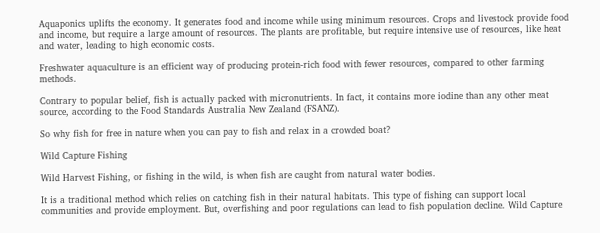Aquaponics uplifts the economy. It generates food and income while using minimum resources. Crops and livestock provide food and income, but require a large amount of resources. The plants are profitable, but require intensive use of resources, like heat and water, leading to high economic costs.

Freshwater aquaculture is an efficient way of producing protein-rich food with fewer resources, compared to other farming methods.

Contrary to popular belief, fish is actually packed with micronutrients. In fact, it contains more iodine than any other meat source, according to the Food Standards Australia New Zealand (FSANZ).

So why fish for free in nature when you can pay to fish and relax in a crowded boat?

Wild Capture Fishing

Wild Harvest Fishing, or fishing in the wild, is when fish are caught from natural water bodies.

It is a traditional method which relies on catching fish in their natural habitats. This type of fishing can support local communities and provide employment. But, overfishing and poor regulations can lead to fish population decline. Wild Capture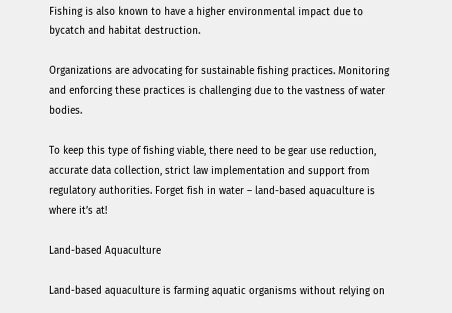Fishing is also known to have a higher environmental impact due to bycatch and habitat destruction.

Organizations are advocating for sustainable fishing practices. Monitoring and enforcing these practices is challenging due to the vastness of water bodies.

To keep this type of fishing viable, there need to be gear use reduction, accurate data collection, strict law implementation and support from regulatory authorities. Forget fish in water – land-based aquaculture is where it’s at!

Land-based Aquaculture

Land-based aquaculture is farming aquatic organisms without relying on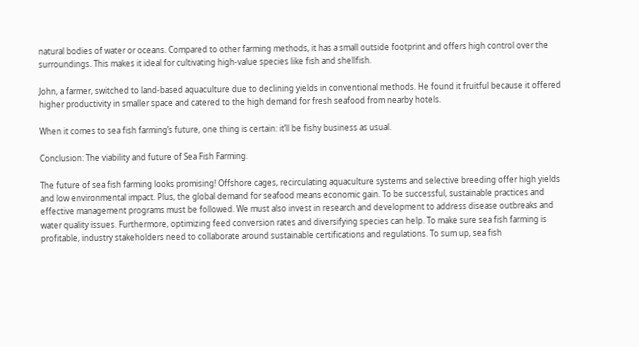natural bodies of water or oceans. Compared to other farming methods, it has a small outside footprint and offers high control over the surroundings. This makes it ideal for cultivating high-value species like fish and shellfish.

John, a farmer, switched to land-based aquaculture due to declining yields in conventional methods. He found it fruitful because it offered higher productivity in smaller space and catered to the high demand for fresh seafood from nearby hotels.

When it comes to sea fish farming’s future, one thing is certain: it’ll be fishy business as usual.

Conclusion: The viability and future of Sea Fish Farming.

The future of sea fish farming looks promising! Offshore cages, recirculating aquaculture systems and selective breeding offer high yields and low environmental impact. Plus, the global demand for seafood means economic gain. To be successful, sustainable practices and effective management programs must be followed. We must also invest in research and development to address disease outbreaks and water quality issues. Furthermore, optimizing feed conversion rates and diversifying species can help. To make sure sea fish farming is profitable, industry stakeholders need to collaborate around sustainable certifications and regulations. To sum up, sea fish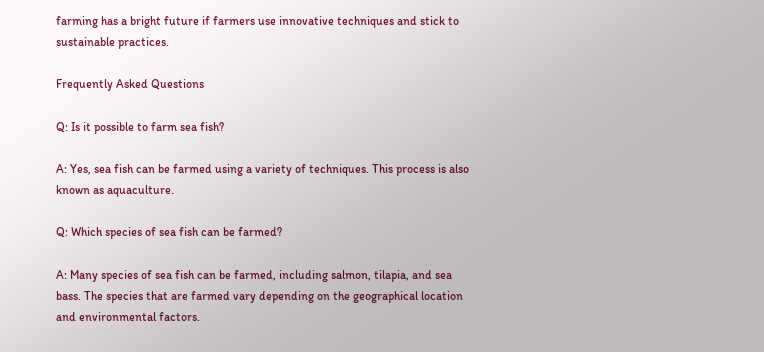farming has a bright future if farmers use innovative techniques and stick to sustainable practices.

Frequently Asked Questions

Q: Is it possible to farm sea fish?

A: Yes, sea fish can be farmed using a variety of techniques. This process is also known as aquaculture.

Q: Which species of sea fish can be farmed?

A: Many species of sea fish can be farmed, including salmon, tilapia, and sea bass. The species that are farmed vary depending on the geographical location and environmental factors.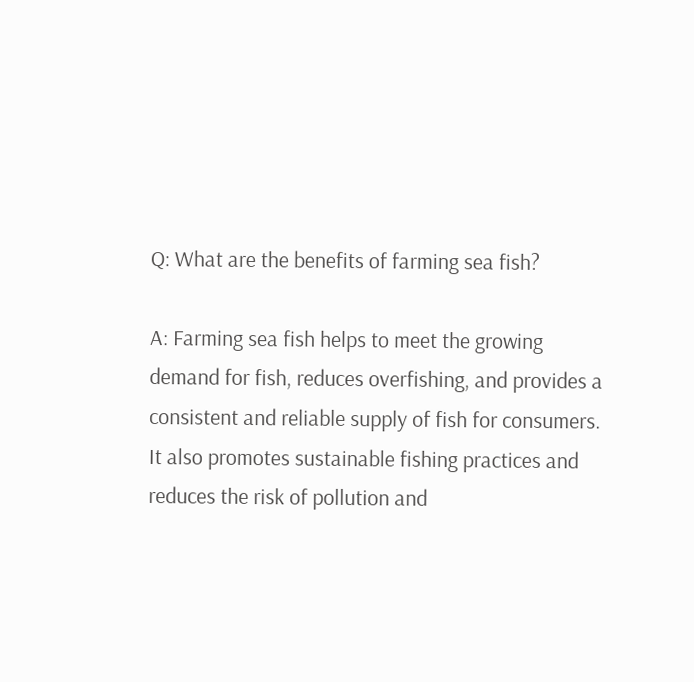Q: What are the benefits of farming sea fish?

A: Farming sea fish helps to meet the growing demand for fish, reduces overfishing, and provides a consistent and reliable supply of fish for consumers. It also promotes sustainable fishing practices and reduces the risk of pollution and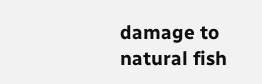damage to natural fish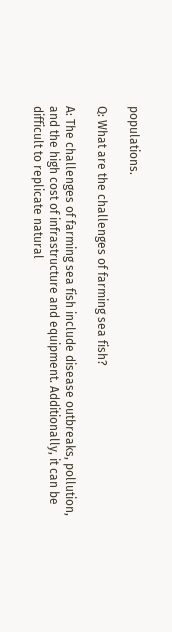populations.

Q: What are the challenges of farming sea fish?

A: The challenges of farming sea fish include disease outbreaks, pollution, and the high cost of infrastructure and equipment. Additionally, it can be difficult to replicate natural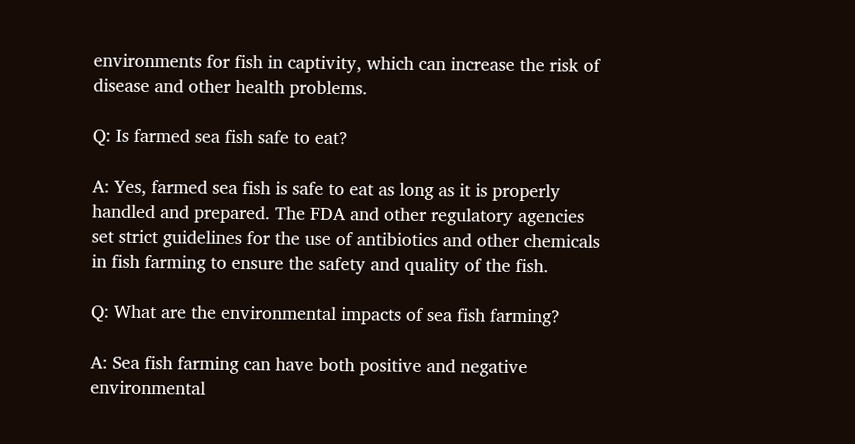environments for fish in captivity, which can increase the risk of disease and other health problems.

Q: Is farmed sea fish safe to eat?

A: Yes, farmed sea fish is safe to eat as long as it is properly handled and prepared. The FDA and other regulatory agencies set strict guidelines for the use of antibiotics and other chemicals in fish farming to ensure the safety and quality of the fish.

Q: What are the environmental impacts of sea fish farming?

A: Sea fish farming can have both positive and negative environmental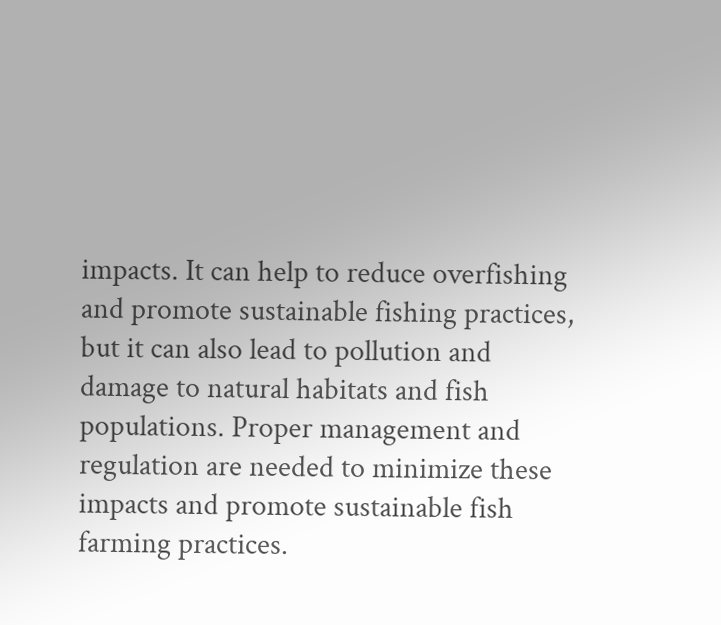impacts. It can help to reduce overfishing and promote sustainable fishing practices, but it can also lead to pollution and damage to natural habitats and fish populations. Proper management and regulation are needed to minimize these impacts and promote sustainable fish farming practices.